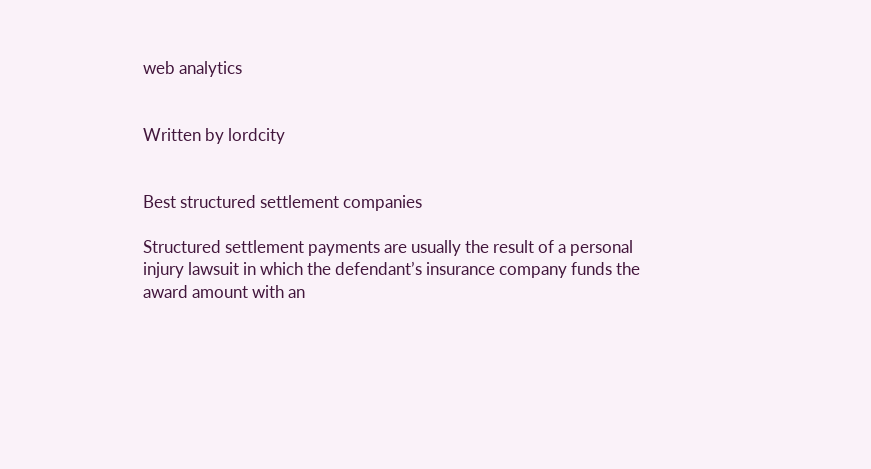web analytics


Written by lordcity


Best structured settlement companies

Structured settlement payments are usually the result of a personal injury lawsuit in which the defendant’s insurance company funds the award amount with an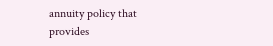annuity policy that provides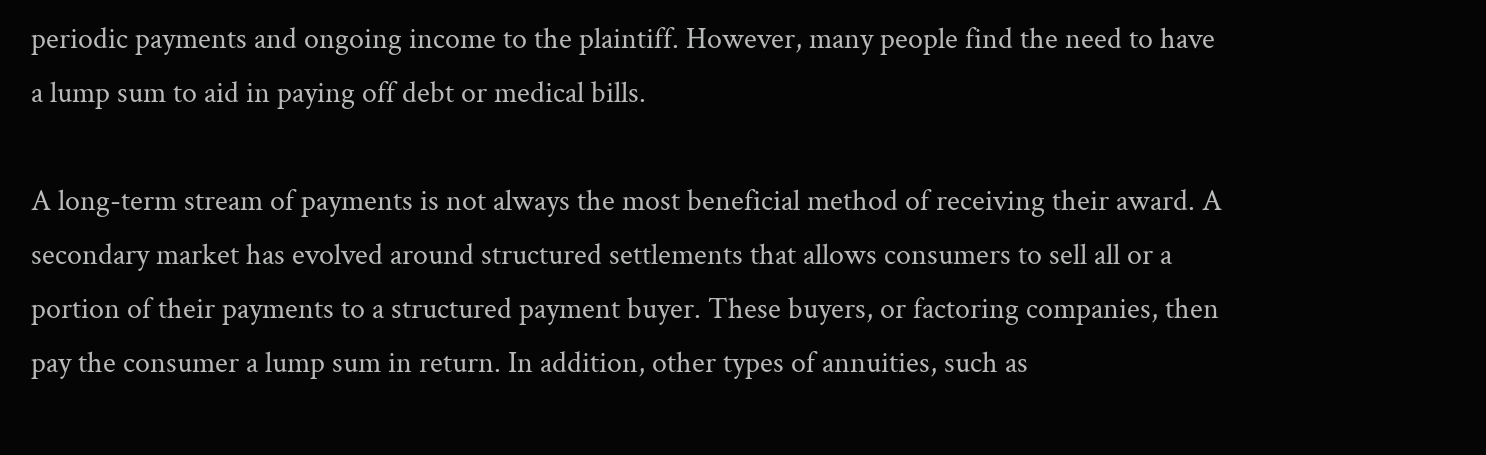periodic payments and ongoing income to the plaintiff. However, many people find the need to have a lump sum to aid in paying off debt or medical bills.

A long-term stream of payments is not always the most beneficial method of receiving their award. A secondary market has evolved around structured settlements that allows consumers to sell all or a portion of their payments to a structured payment buyer. These buyers, or factoring companies, then pay the consumer a lump sum in return. In addition, other types of annuities, such as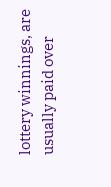lottery winnings, are usually paid over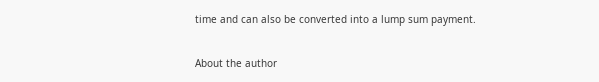time and can also be converted into a lump sum payment.

About the author